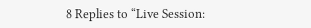8 Replies to “Live Session: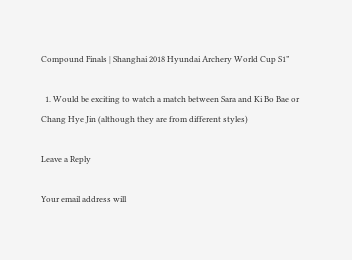Compound Finals | Shanghai 2018 Hyundai Archery World Cup S1”

  1. Would be exciting to watch a match between Sara and Ki Bo Bae or Chang Hye Jin (although they are from different styles)

Leave a Reply

Your email address will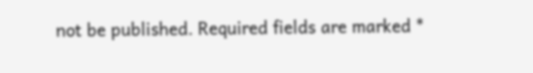not be published. Required fields are marked *